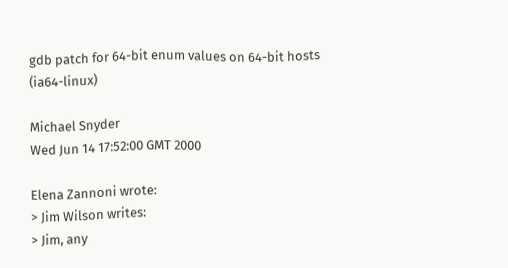gdb patch for 64-bit enum values on 64-bit hosts (ia64-linux)

Michael Snyder
Wed Jun 14 17:52:00 GMT 2000

Elena Zannoni wrote:
> Jim Wilson writes:
> Jim, any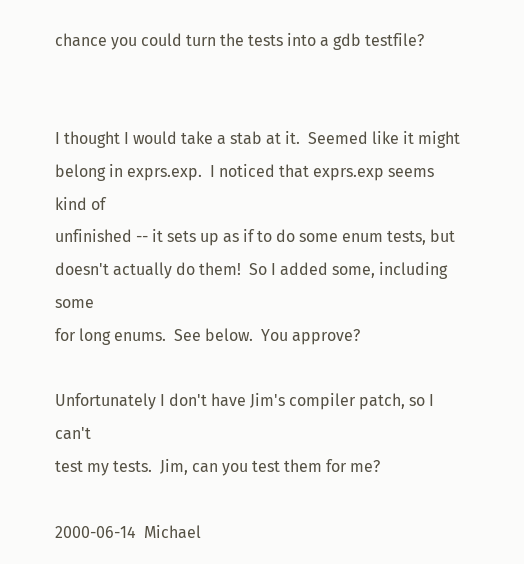chance you could turn the tests into a gdb testfile?


I thought I would take a stab at it.  Seemed like it might
belong in exprs.exp.  I noticed that exprs.exp seems kind of
unfinished -- it sets up as if to do some enum tests, but
doesn't actually do them!  So I added some, including some
for long enums.  See below.  You approve?

Unfortunately I don't have Jim's compiler patch, so I can't
test my tests.  Jim, can you test them for me?

2000-06-14  Michael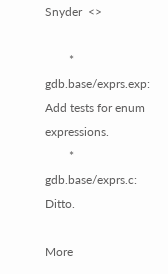Snyder  <>

        * gdb.base/exprs.exp: Add tests for enum expressions.
        * gdb.base/exprs.c: Ditto.

More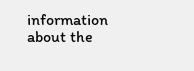information about the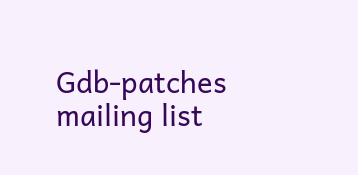Gdb-patches mailing list